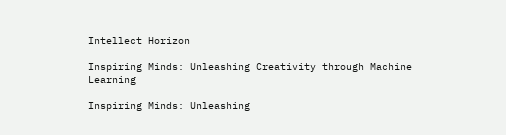Intellect Horizon

Inspiring Minds: Unleashing Creativity through Machine Learning

Inspiring Minds: Unleashing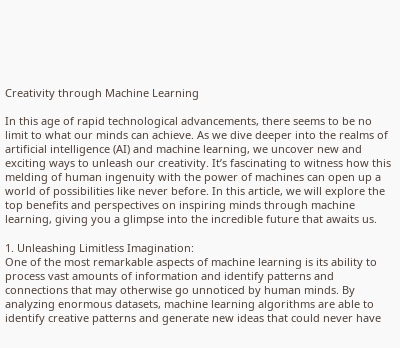Creativity through Machine Learning

In this age of rapid technological advancements, there seems to be no limit to what our minds can achieve. As we dive deeper into the realms of artificial intelligence (AI) and machine learning, we uncover new and exciting ways to unleash our creativity. It’s fascinating to witness how this melding of human ingenuity with the power of machines can open up a world of possibilities like never before. In this article, we will explore the top benefits and perspectives on inspiring minds through machine learning, giving you a glimpse into the incredible future that awaits us.

1. Unleashing Limitless Imagination:
One of the most remarkable aspects of machine learning is its ability to process vast amounts of information and identify patterns and connections that may otherwise go unnoticed by human minds. By analyzing enormous datasets, machine learning algorithms are able to identify creative patterns and generate new ideas that could never have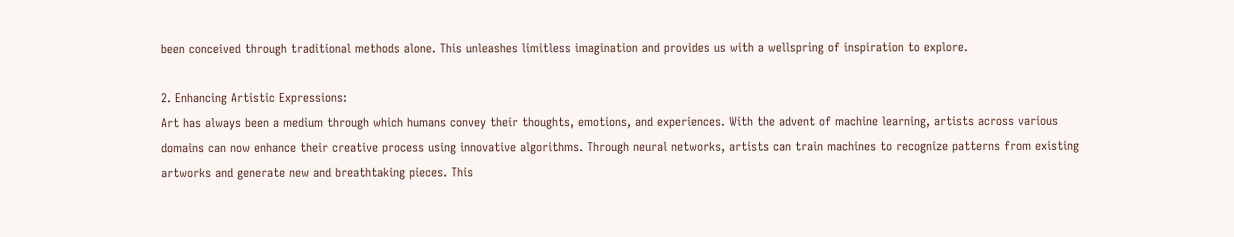been conceived through traditional methods alone. This unleashes limitless imagination and provides us with a wellspring of inspiration to explore.

2. Enhancing Artistic Expressions:
Art has always been a medium through which humans convey their thoughts, emotions, and experiences. With the advent of machine learning, artists across various domains can now enhance their creative process using innovative algorithms. Through neural networks, artists can train machines to recognize patterns from existing artworks and generate new and breathtaking pieces. This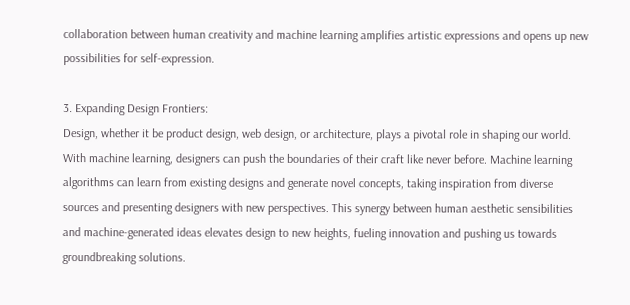collaboration between human creativity and machine learning amplifies artistic expressions and opens up new possibilities for self-expression.

3. Expanding Design Frontiers:
Design, whether it be product design, web design, or architecture, plays a pivotal role in shaping our world. With machine learning, designers can push the boundaries of their craft like never before. Machine learning algorithms can learn from existing designs and generate novel concepts, taking inspiration from diverse sources and presenting designers with new perspectives. This synergy between human aesthetic sensibilities and machine-generated ideas elevates design to new heights, fueling innovation and pushing us towards groundbreaking solutions.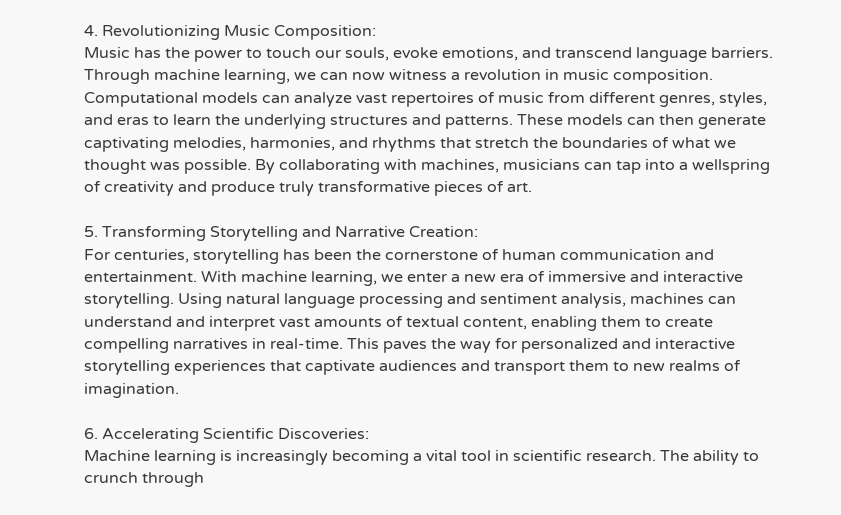4. Revolutionizing Music Composition:
Music has the power to touch our souls, evoke emotions, and transcend language barriers. Through machine learning, we can now witness a revolution in music composition. Computational models can analyze vast repertoires of music from different genres, styles, and eras to learn the underlying structures and patterns. These models can then generate captivating melodies, harmonies, and rhythms that stretch the boundaries of what we thought was possible. By collaborating with machines, musicians can tap into a wellspring of creativity and produce truly transformative pieces of art.

5. Transforming Storytelling and Narrative Creation:
For centuries, storytelling has been the cornerstone of human communication and entertainment. With machine learning, we enter a new era of immersive and interactive storytelling. Using natural language processing and sentiment analysis, machines can understand and interpret vast amounts of textual content, enabling them to create compelling narratives in real-time. This paves the way for personalized and interactive storytelling experiences that captivate audiences and transport them to new realms of imagination.

6. Accelerating Scientific Discoveries:
Machine learning is increasingly becoming a vital tool in scientific research. The ability to crunch through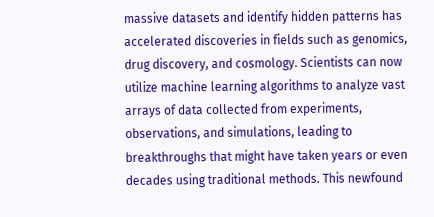massive datasets and identify hidden patterns has accelerated discoveries in fields such as genomics, drug discovery, and cosmology. Scientists can now utilize machine learning algorithms to analyze vast arrays of data collected from experiments, observations, and simulations, leading to breakthroughs that might have taken years or even decades using traditional methods. This newfound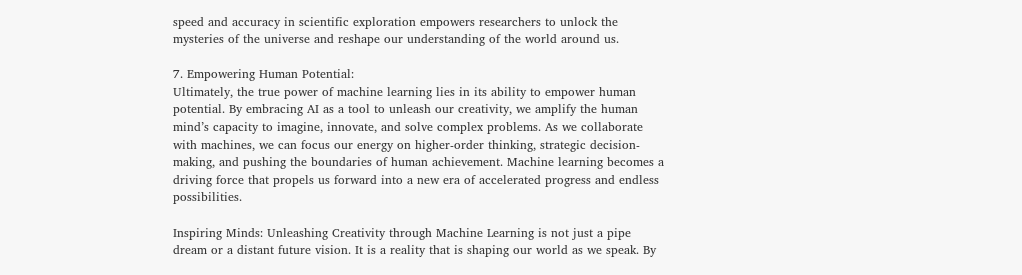speed and accuracy in scientific exploration empowers researchers to unlock the mysteries of the universe and reshape our understanding of the world around us.

7. Empowering Human Potential:
Ultimately, the true power of machine learning lies in its ability to empower human potential. By embracing AI as a tool to unleash our creativity, we amplify the human mind’s capacity to imagine, innovate, and solve complex problems. As we collaborate with machines, we can focus our energy on higher-order thinking, strategic decision-making, and pushing the boundaries of human achievement. Machine learning becomes a driving force that propels us forward into a new era of accelerated progress and endless possibilities.

Inspiring Minds: Unleashing Creativity through Machine Learning is not just a pipe dream or a distant future vision. It is a reality that is shaping our world as we speak. By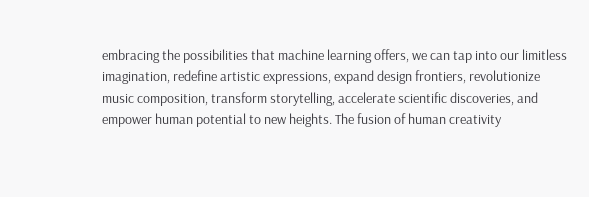embracing the possibilities that machine learning offers, we can tap into our limitless imagination, redefine artistic expressions, expand design frontiers, revolutionize music composition, transform storytelling, accelerate scientific discoveries, and empower human potential to new heights. The fusion of human creativity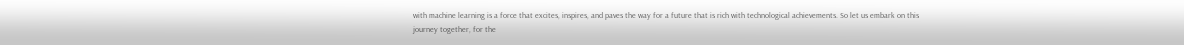with machine learning is a force that excites, inspires, and paves the way for a future that is rich with technological achievements. So let us embark on this journey together, for the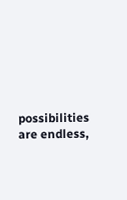possibilities are endless,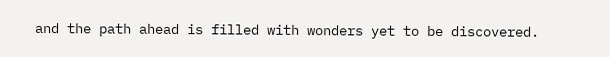and the path ahead is filled with wonders yet to be discovered.